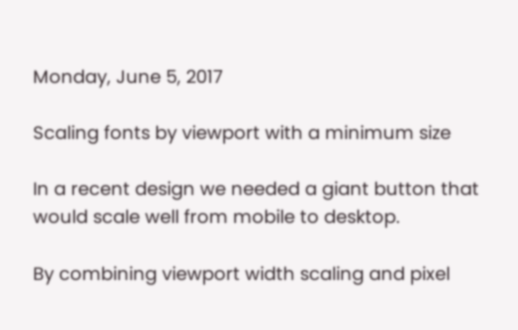Monday, June 5, 2017

Scaling fonts by viewport with a minimum size

In a recent design we needed a giant button that would scale well from mobile to desktop.

By combining viewport width scaling and pixel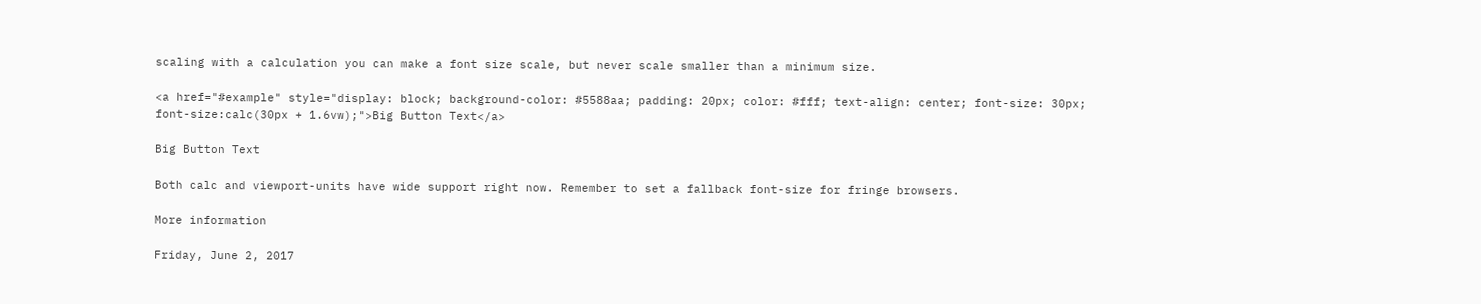scaling with a calculation you can make a font size scale, but never scale smaller than a minimum size.

<a href="#example" style="display: block; background-color: #5588aa; padding: 20px; color: #fff; text-align: center; font-size: 30px; font-size:calc(30px + 1.6vw);">Big Button Text</a>

Big Button Text

Both calc and viewport-units have wide support right now. Remember to set a fallback font-size for fringe browsers.

More information

Friday, June 2, 2017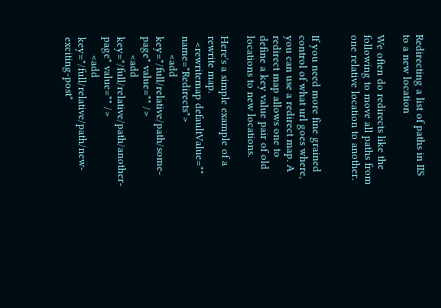Redirecting a list of paths in IIS to a new location

We often do redirects like the following to move all paths from one relative location to another.


If you need more fine grained control of what url goes where, you can use a redirect map. A redirect map allows one to define a key value pair of old locations to new locations.

Here's a simple example of a rewrite map.
  <rewritemap defaultValue="" name="Redirects">
      <add key="/full/relative/path/some-page" value="" />
      <add key="/full/relative/path/another-page" value="" />
      <add key="/full/relative/path/new-exciting-post"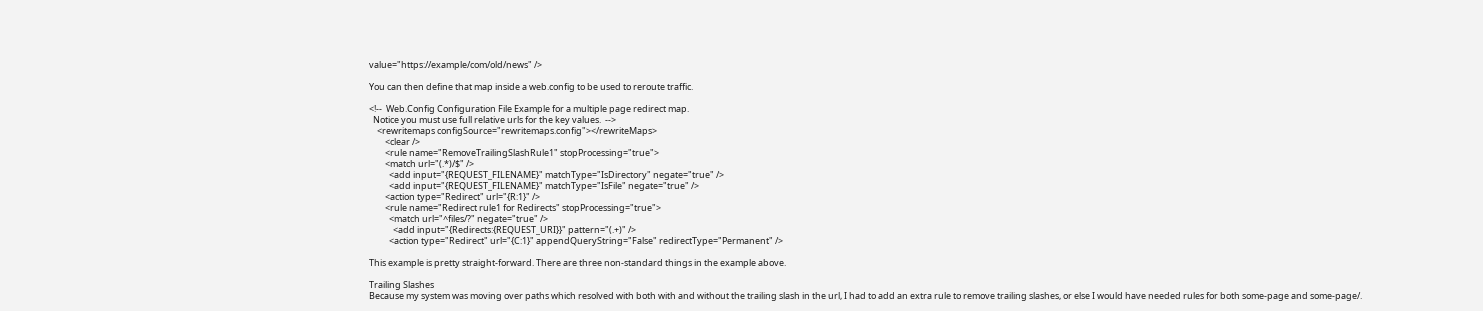value="https://example/com/old/news" />

You can then define that map inside a web.config to be used to reroute traffic.

<!--  Web.Config Configuration File Example for a multiple page redirect map.
  Notice you must use full relative urls for the key values.  -->
    <rewritemaps configSource="rewritemaps.config"></rewriteMaps>
        <clear />
        <rule name="RemoveTrailingSlashRule1" stopProcessing="true">
        <match url="(.*)/$" />
          <add input="{REQUEST_FILENAME}" matchType="IsDirectory" negate="true" />
          <add input="{REQUEST_FILENAME}" matchType="IsFile" negate="true" />
        <action type="Redirect" url="{R:1}" />
        <rule name="Redirect rule1 for Redirects" stopProcessing="true">
          <match url="^files/?" negate="true" />
            <add input="{Redirects:{REQUEST_URI}}" pattern="(.+)" />
          <action type="Redirect" url="{C:1}" appendQueryString="False" redirectType="Permanent" />

This example is pretty straight-forward. There are three non-standard things in the example above.

Trailing Slashes
Because my system was moving over paths which resolved with both with and without the trailing slash in the url, I had to add an extra rule to remove trailing slashes, or else I would have needed rules for both some-page and some-page/.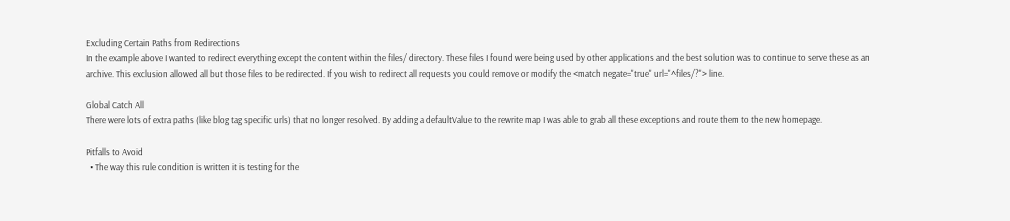Excluding Certain Paths from Redirections
In the example above I wanted to redirect everything except the content within the files/ directory. These files I found were being used by other applications and the best solution was to continue to serve these as an archive. This exclusion allowed all but those files to be redirected. If you wish to redirect all requests you could remove or modify the <match negate="true" url="^files/?"> line.

Global Catch All
There were lots of extra paths (like blog tag specific urls) that no longer resolved. By adding a defaultValue to the rewrite map I was able to grab all these exceptions and route them to the new homepage.

Pitfalls to Avoid
  • The way this rule condition is written it is testing for the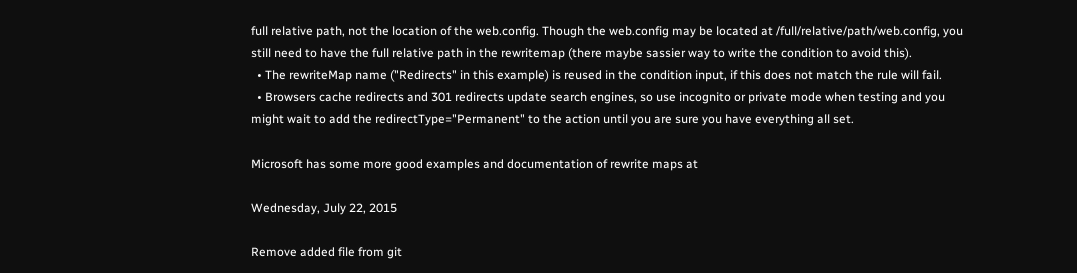full relative path, not the location of the web.config. Though the web.config may be located at /full/relative/path/web.config, you still need to have the full relative path in the rewritemap (there maybe sassier way to write the condition to avoid this).
  • The rewriteMap name ("Redirects" in this example) is reused in the condition input, if this does not match the rule will fail.
  • Browsers cache redirects and 301 redirects update search engines, so use incognito or private mode when testing and you might wait to add the redirectType="Permanent" to the action until you are sure you have everything all set.

Microsoft has some more good examples and documentation of rewrite maps at

Wednesday, July 22, 2015

Remove added file from git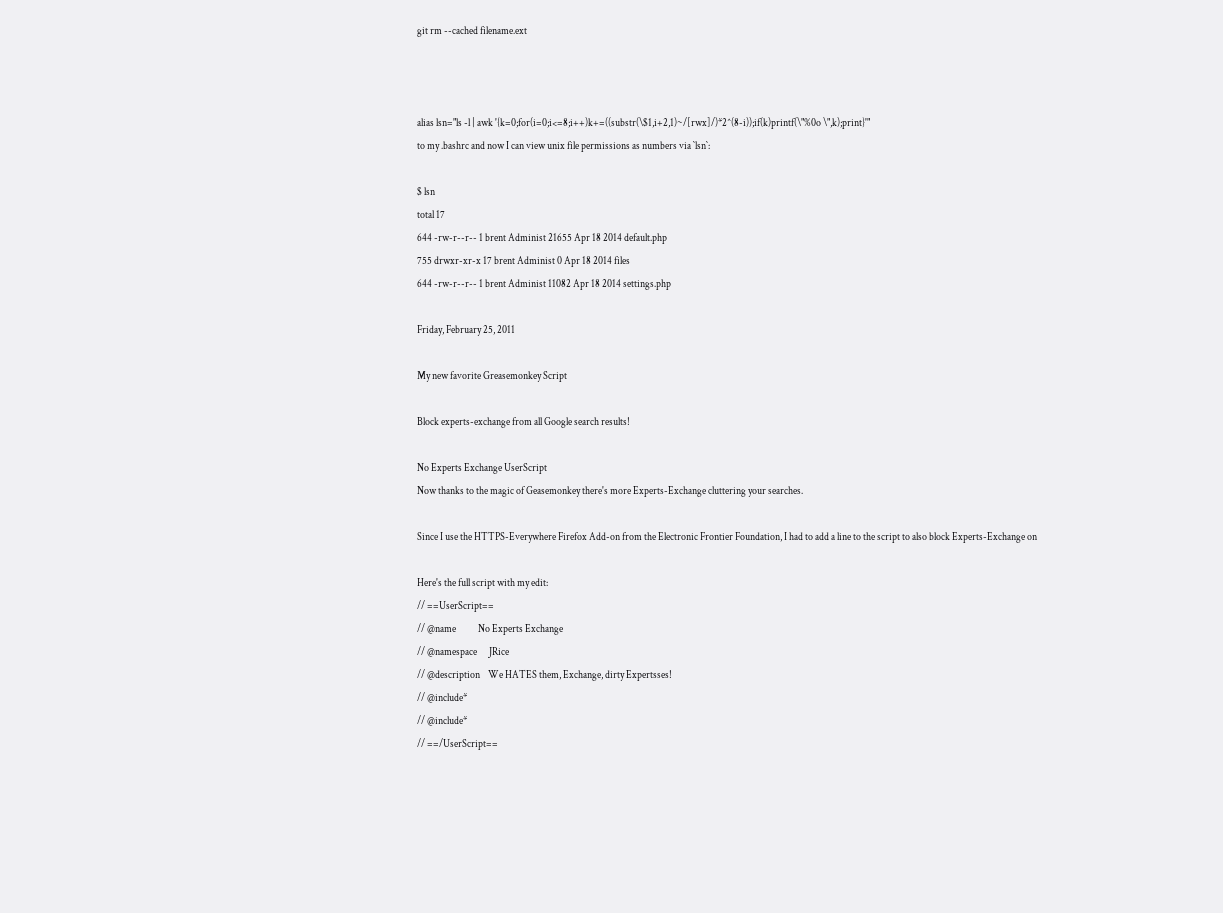git rm --cached filename.ext



alias lsn="ls -l | awk '{k=0;for(i=0;i<=8;i++)k+=((substr(\$1,i+2,1)~/[rwx]/)*2^(8-i));if(k)printf(\"%0o \",k);print}'"
to my .bashrc and now I can view unix file permissions as numbers via `lsn`:

$ lsn
total 17
644 -rw-r--r-- 1 brent Administ 21655 Apr 18 2014 default.php
755 drwxr-xr-x 17 brent Administ 0 Apr 18 2014 files
644 -rw-r--r-- 1 brent Administ 11082 Apr 18 2014 settings.php

Friday, February 25, 2011

My new favorite Greasemonkey Script

Block experts-exchange from all Google search results!

No Experts Exchange UserScript
Now thanks to the magic of Geasemonkey there's more Experts-Exchange cluttering your searches.

Since I use the HTTPS-Everywhere Firefox Add-on from the Electronic Frontier Foundation, I had to add a line to the script to also block Experts-Exchange on

Here's the full script with my edit:
// ==UserScript==
// @name           No Experts Exchange
// @namespace      JRice
// @description    We HATES them, Exchange, dirty Expertsses!
// @include*
// @include*
// ==/UserScript==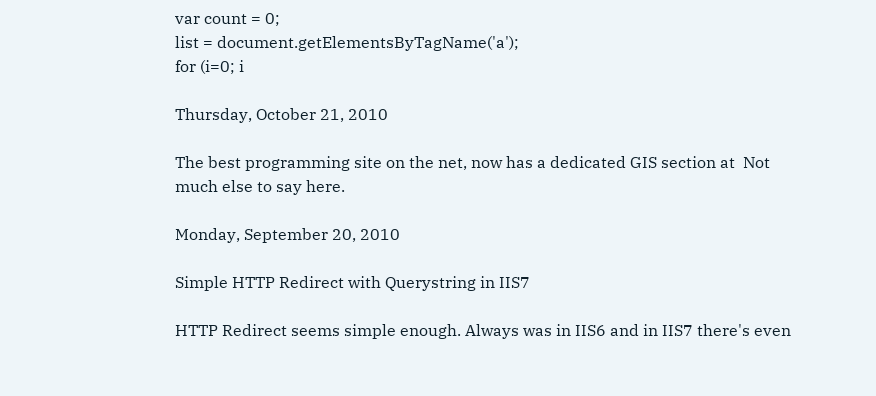var count = 0;
list = document.getElementsByTagName('a');
for (i=0; i

Thursday, October 21, 2010

The best programming site on the net, now has a dedicated GIS section at  Not much else to say here.

Monday, September 20, 2010

Simple HTTP Redirect with Querystring in IIS7

HTTP Redirect seems simple enough. Always was in IIS6 and in IIS7 there's even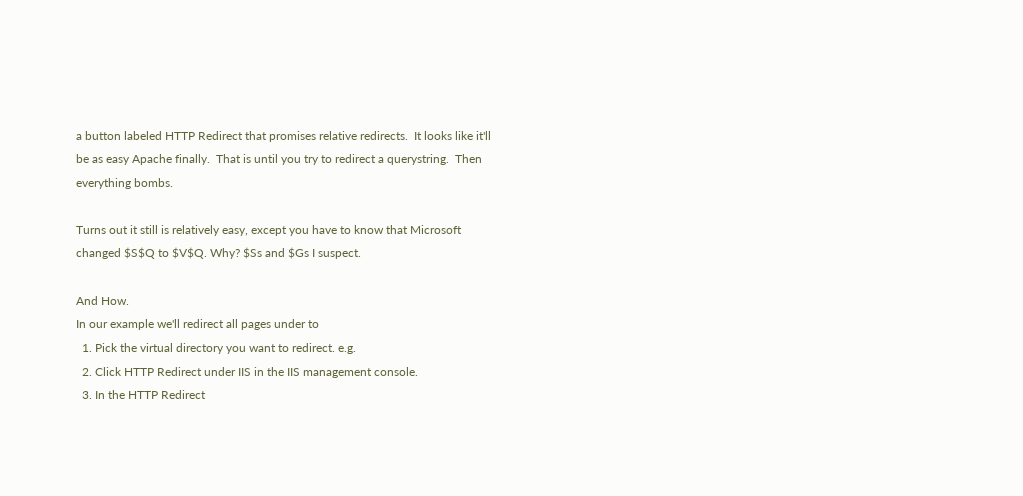a button labeled HTTP Redirect that promises relative redirects.  It looks like it'll be as easy Apache finally.  That is until you try to redirect a querystring.  Then everything bombs.

Turns out it still is relatively easy, except you have to know that Microsoft changed $S$Q to $V$Q. Why? $Ss and $Gs I suspect.

And How.
In our example we'll redirect all pages under to
  1. Pick the virtual directory you want to redirect. e.g.
  2. Click HTTP Redirect under IIS in the IIS management console.
  3. In the HTTP Redirect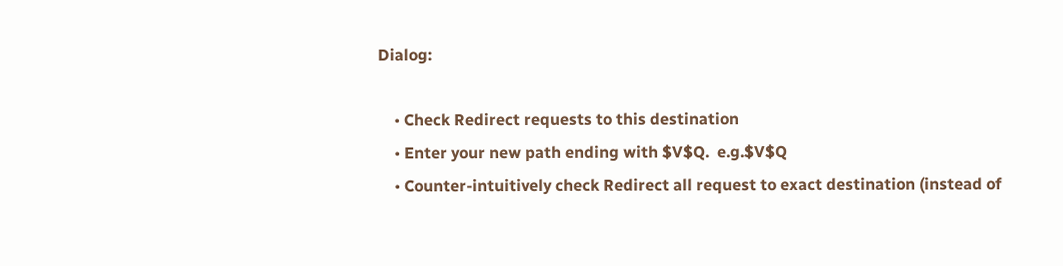Dialog:

    • Check Redirect requests to this destination
    • Enter your new path ending with $V$Q.  e.g.$V$Q
    • Counter-intuitively check Redirect all request to exact destination (instead of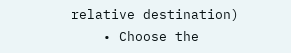relative destination)
    • Choose the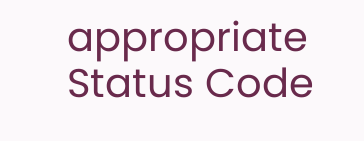appropriate Status Code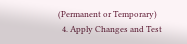(Permanent or Temporary)
  4. Apply Changes and Test